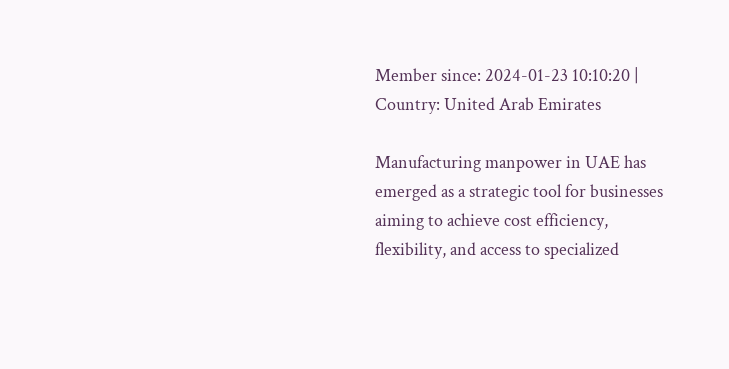Member since: 2024-01-23 10:10:20 | Country: United Arab Emirates

Manufacturing manpower in UAE has emerged as a strategic tool for businesses aiming to achieve cost efficiency, flexibility, and access to specialized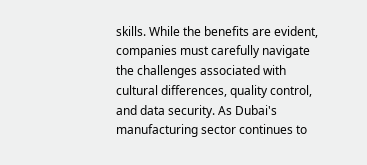skills. While the benefits are evident, companies must carefully navigate the challenges associated with cultural differences, quality control, and data security. As Dubai's manufacturing sector continues to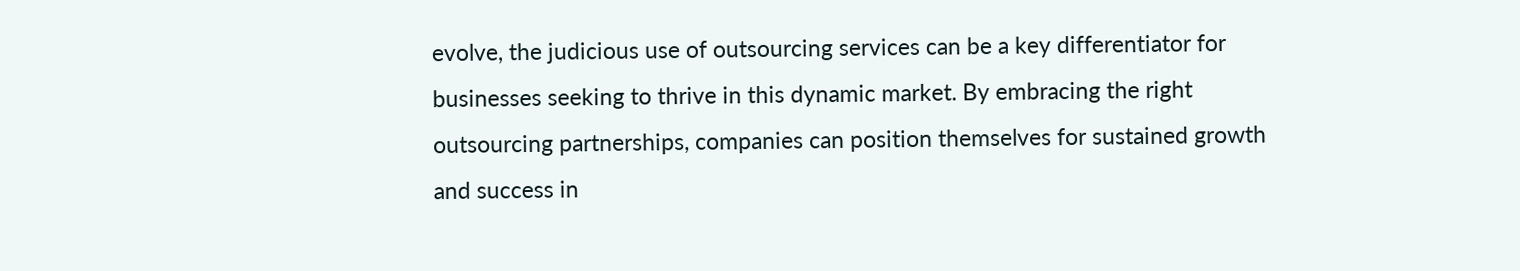evolve, the judicious use of outsourcing services can be a key differentiator for businesses seeking to thrive in this dynamic market. By embracing the right outsourcing partnerships, companies can position themselves for sustained growth and success in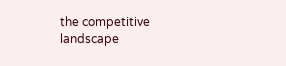the competitive landscape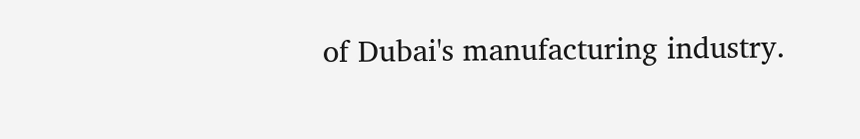of Dubai's manufacturing industry.